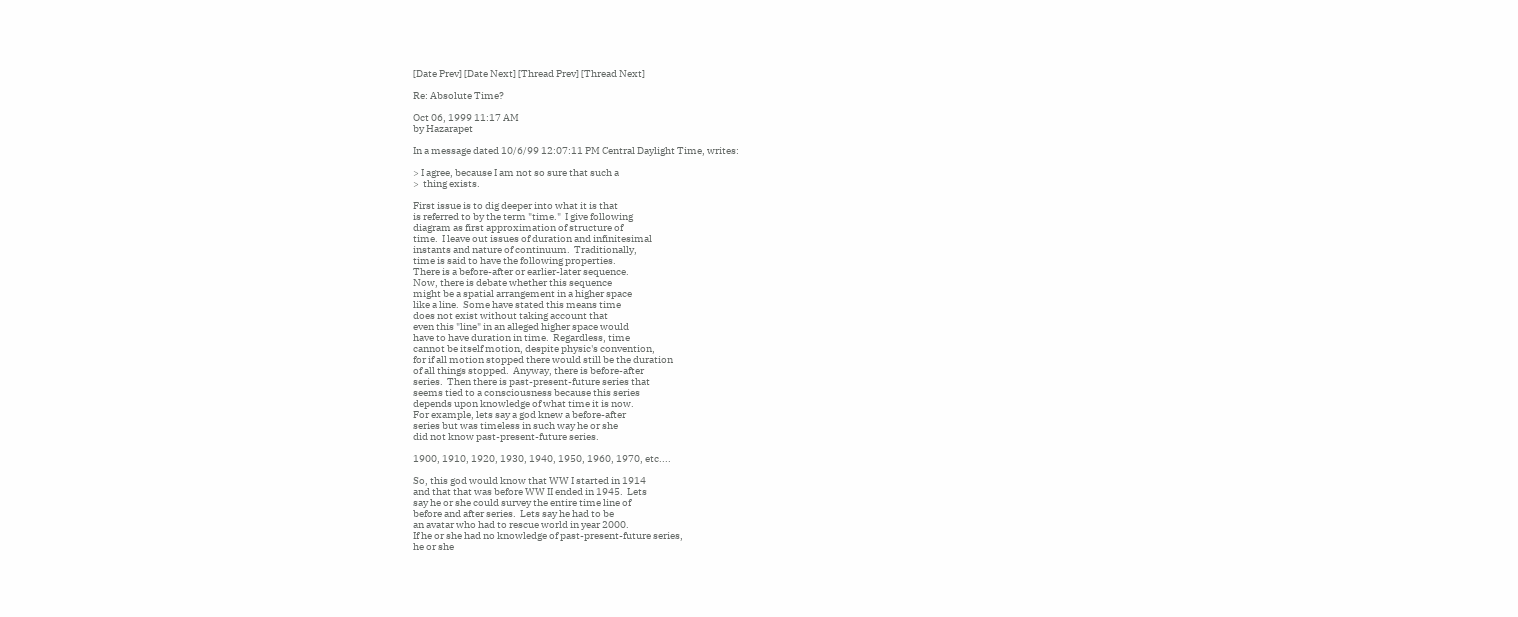[Date Prev] [Date Next] [Thread Prev] [Thread Next]

Re: Absolute Time?

Oct 06, 1999 11:17 AM
by Hazarapet

In a message dated 10/6/99 12:07:11 PM Central Daylight Time, writes:

> I agree, because I am not so sure that such a
>  thing exists.

First issue is to dig deeper into what it is that
is referred to by the term "time."  I give following
diagram as first approximation of structure of
time.  I leave out issues of duration and infinitesimal
instants and nature of continuum.  Traditionally,
time is said to have the following properties.
There is a before-after or earlier-later sequence.
Now, there is debate whether this sequence
might be a spatial arrangement in a higher space
like a line.  Some have stated this means time
does not exist without taking account that
even this "line" in an alleged higher space would
have to have duration in time.  Regardless, time
cannot be itself motion, despite physic's convention,
for if all motion stopped there would still be the duration
of all things stopped.  Anyway, there is before-after
series.  Then there is past-present-future series that
seems tied to a consciousness because this series
depends upon knowledge of what time it is now.
For example, lets say a god knew a before-after
series but was timeless in such way he or she
did not know past-present-future series.

1900, 1910, 1920, 1930, 1940, 1950, 1960, 1970, etc....

So, this god would know that WW I started in 1914
and that that was before WW II ended in 1945.  Lets
say he or she could survey the entire time line of
before and after series.  Lets say he had to be
an avatar who had to rescue world in year 2000.
If he or she had no knowledge of past-present-future series,
he or she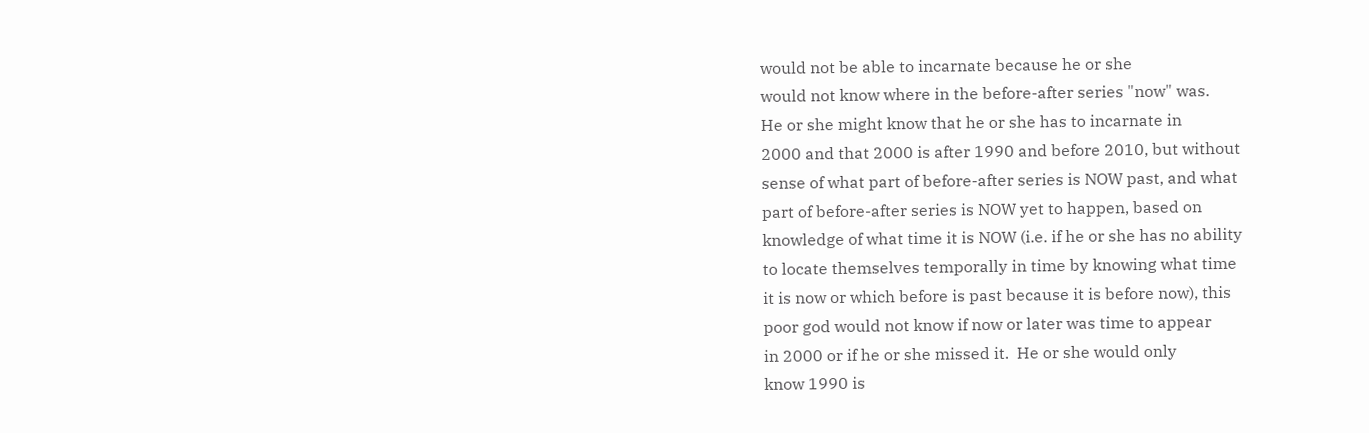would not be able to incarnate because he or she
would not know where in the before-after series "now" was.
He or she might know that he or she has to incarnate in
2000 and that 2000 is after 1990 and before 2010, but without
sense of what part of before-after series is NOW past, and what
part of before-after series is NOW yet to happen, based on
knowledge of what time it is NOW (i.e. if he or she has no ability
to locate themselves temporally in time by knowing what time
it is now or which before is past because it is before now), this
poor god would not know if now or later was time to appear
in 2000 or if he or she missed it.  He or she would only
know 1990 is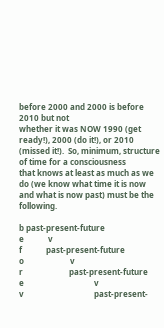before 2000 and 2000 is before 2010 but not
whether it was NOW 1990 (get ready!), 2000 (do it!), or 2010
(missed it!).  So, minimum, structure of time for a consciousness
that knows at least as much as we do (we know what time it is now
and what is now past) must be the following.

b past-present-future
e            v
f            past-present-future
o                       v
r                       past-present-future
e                                   v
v                                   past-present-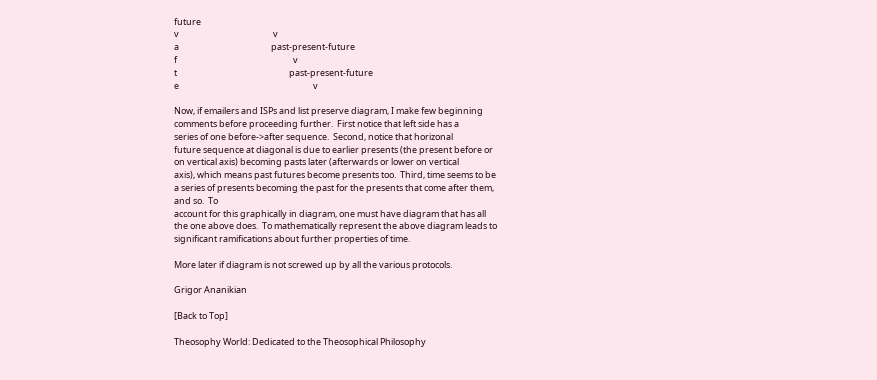future
v                                               v
a                                              past-present-future
f                                                          v
t                                                        past-present-future
e                                                                   v

Now, if emailers and ISPs and list preserve diagram, I make few beginning
comments before proceeding further.  First notice that left side has a
series of one before->after sequence.  Second, notice that horizonal
future sequence at diagonal is due to earlier presents (the present before or
on vertical axis) becoming pasts later (afterwards or lower on vertical
axis), which means past futures become presents too.  Third, time seems to be
a series of presents becoming the past for the presents that come after them,
and so.  To
account for this graphically in diagram, one must have diagram that has all
the one above does.  To mathematically represent the above diagram leads to
significant ramifications about further properties of time.

More later if diagram is not screwed up by all the various protocols.

Grigor Ananikian

[Back to Top]

Theosophy World: Dedicated to the Theosophical Philosophy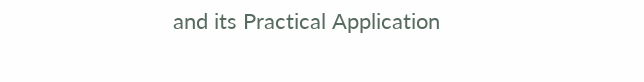and its Practical Application